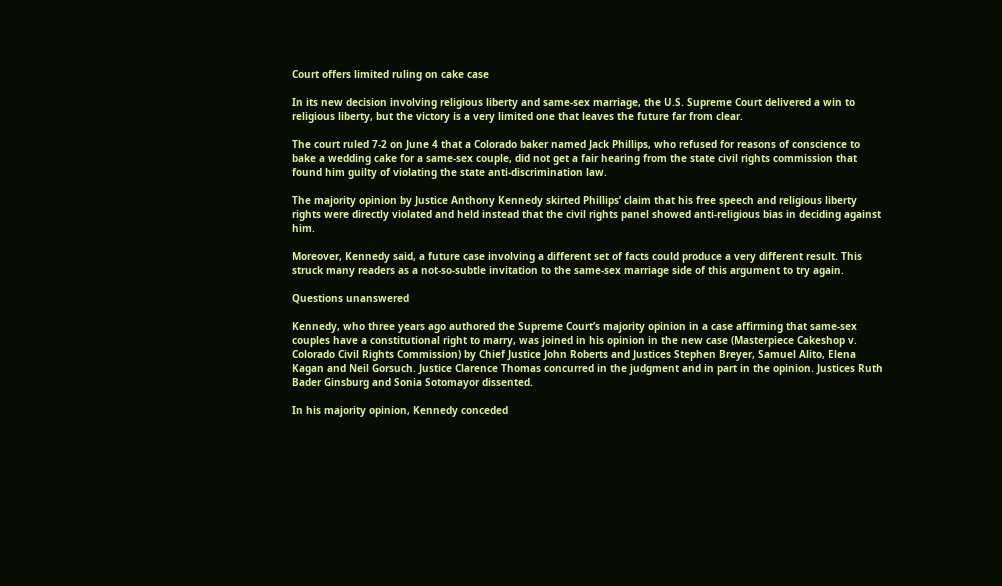Court offers limited ruling on cake case

In its new decision involving religious liberty and same-sex marriage, the U.S. Supreme Court delivered a win to religious liberty, but the victory is a very limited one that leaves the future far from clear.

The court ruled 7-2 on June 4 that a Colorado baker named Jack Phillips, who refused for reasons of conscience to bake a wedding cake for a same-sex couple, did not get a fair hearing from the state civil rights commission that found him guilty of violating the state anti-discrimination law.

The majority opinion by Justice Anthony Kennedy skirted Phillips’ claim that his free speech and religious liberty rights were directly violated and held instead that the civil rights panel showed anti-religious bias in deciding against him.

Moreover, Kennedy said, a future case involving a different set of facts could produce a very different result. This struck many readers as a not-so-subtle invitation to the same-sex marriage side of this argument to try again.

Questions unanswered

Kennedy, who three years ago authored the Supreme Court’s majority opinion in a case affirming that same-sex couples have a constitutional right to marry, was joined in his opinion in the new case (Masterpiece Cakeshop v. Colorado Civil Rights Commission) by Chief Justice John Roberts and Justices Stephen Breyer, Samuel Alito, Elena Kagan and Neil Gorsuch. Justice Clarence Thomas concurred in the judgment and in part in the opinion. Justices Ruth Bader Ginsburg and Sonia Sotomayor dissented.

In his majority opinion, Kennedy conceded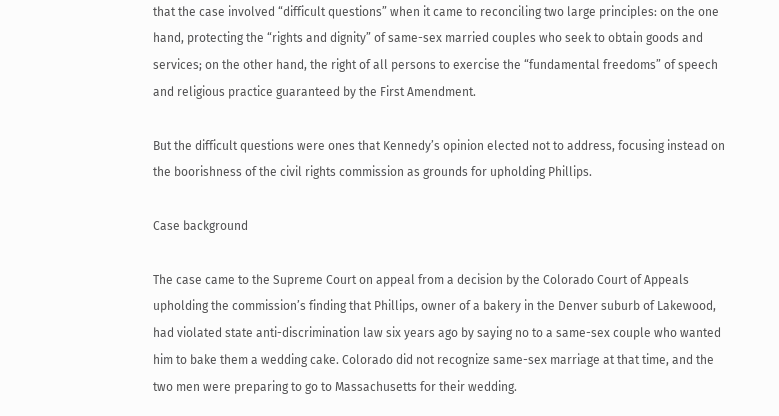that the case involved “difficult questions” when it came to reconciling two large principles: on the one hand, protecting the “rights and dignity” of same-sex married couples who seek to obtain goods and services; on the other hand, the right of all persons to exercise the “fundamental freedoms” of speech and religious practice guaranteed by the First Amendment.

But the difficult questions were ones that Kennedy’s opinion elected not to address, focusing instead on the boorishness of the civil rights commission as grounds for upholding Phillips.

Case background

The case came to the Supreme Court on appeal from a decision by the Colorado Court of Appeals upholding the commission’s finding that Phillips, owner of a bakery in the Denver suburb of Lakewood, had violated state anti-discrimination law six years ago by saying no to a same-sex couple who wanted him to bake them a wedding cake. Colorado did not recognize same-sex marriage at that time, and the two men were preparing to go to Massachusetts for their wedding.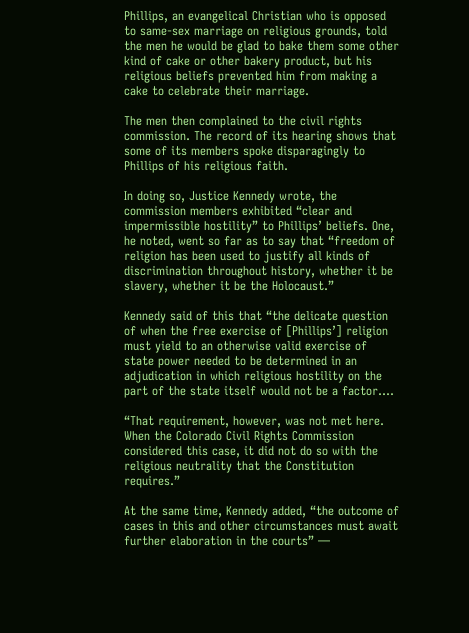Phillips, an evangelical Christian who is opposed to same-sex marriage on religious grounds, told the men he would be glad to bake them some other kind of cake or other bakery product, but his religious beliefs prevented him from making a cake to celebrate their marriage.

The men then complained to the civil rights commission. The record of its hearing shows that some of its members spoke disparagingly to Phillips of his religious faith.

In doing so, Justice Kennedy wrote, the commission members exhibited “clear and impermissible hostility” to Phillips’ beliefs. One, he noted, went so far as to say that “freedom of religion has been used to justify all kinds of discrimination throughout history, whether it be slavery, whether it be the Holocaust.”

Kennedy said of this that “the delicate question of when the free exercise of [Phillips’] religion must yield to an otherwise valid exercise of state power needed to be determined in an adjudication in which religious hostility on the part of the state itself would not be a factor….

“That requirement, however, was not met here. When the Colorado Civil Rights Commission considered this case, it did not do so with the religious neutrality that the Constitution requires.”

At the same time, Kennedy added, “the outcome of cases in this and other circumstances must await further elaboration in the courts” —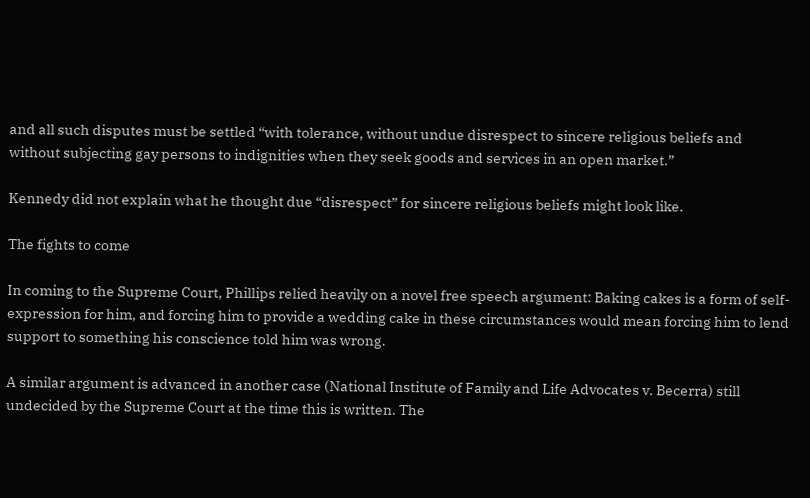and all such disputes must be settled “with tolerance, without undue disrespect to sincere religious beliefs and without subjecting gay persons to indignities when they seek goods and services in an open market.”

Kennedy did not explain what he thought due “disrespect” for sincere religious beliefs might look like.

The fights to come

In coming to the Supreme Court, Phillips relied heavily on a novel free speech argument: Baking cakes is a form of self-expression for him, and forcing him to provide a wedding cake in these circumstances would mean forcing him to lend support to something his conscience told him was wrong.

A similar argument is advanced in another case (National Institute of Family and Life Advocates v. Becerra) still undecided by the Supreme Court at the time this is written. The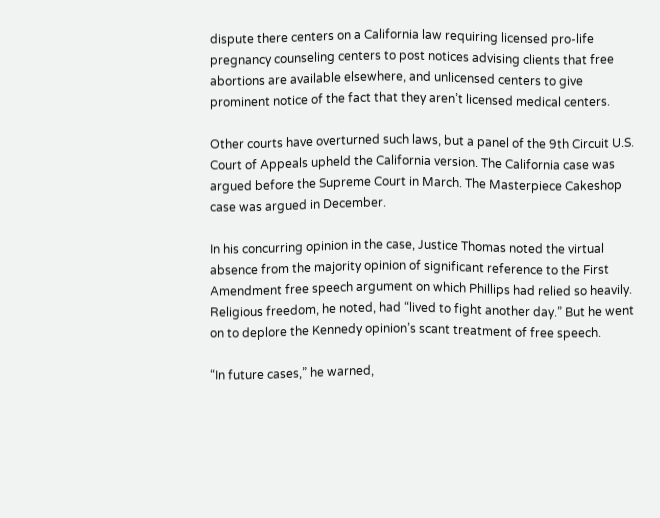dispute there centers on a California law requiring licensed pro-life pregnancy counseling centers to post notices advising clients that free abortions are available elsewhere, and unlicensed centers to give prominent notice of the fact that they aren’t licensed medical centers.

Other courts have overturned such laws, but a panel of the 9th Circuit U.S. Court of Appeals upheld the California version. The California case was argued before the Supreme Court in March. The Masterpiece Cakeshop case was argued in December.

In his concurring opinion in the case, Justice Thomas noted the virtual absence from the majority opinion of significant reference to the First Amendment free speech argument on which Phillips had relied so heavily. Religious freedom, he noted, had “lived to fight another day.” But he went on to deplore the Kennedy opinion’s scant treatment of free speech.

“In future cases,” he warned,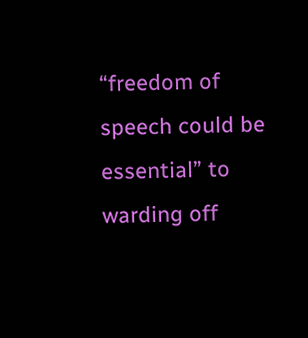“freedom of speech could be essential” to warding off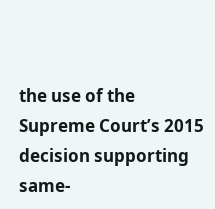the use of the Supreme Court’s 2015 decision supporting same-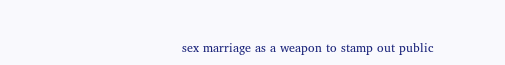sex marriage as a weapon to stamp out public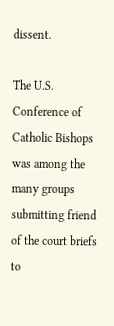dissent.

The U.S. Conference of Catholic Bishops was among the many groups submitting friend of the court briefs to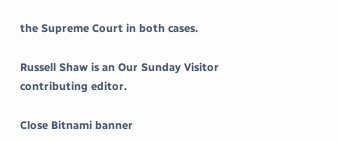the Supreme Court in both cases.

Russell Shaw is an Our Sunday Visitor contributing editor.

Close Bitnami banner